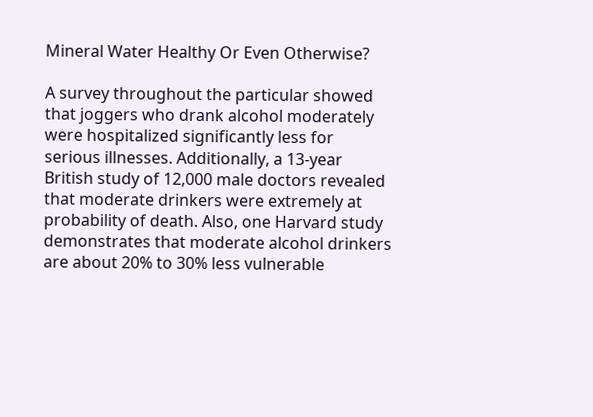Mineral Water Healthy Or Even Otherwise?

A survey throughout the particular showed that joggers who drank alcohol moderately were hospitalized significantly less for serious illnesses. Additionally, a 13-year British study of 12,000 male doctors revealed that moderate drinkers were extremely at probability of death. Also, one Harvard study demonstrates that moderate alcohol drinkers are about 20% to 30% less vulnerable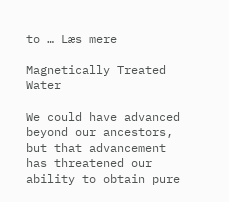to … Læs mere

Magnetically Treated Water

We could have advanced beyond our ancestors, but that advancement has threatened our ability to obtain pure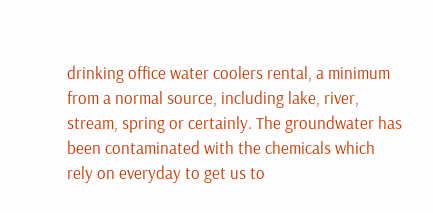drinking office water coolers rental, a minimum from a normal source, including lake, river, stream, spring or certainly. The groundwater has been contaminated with the chemicals which rely on everyday to get us to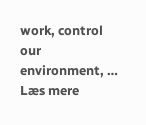work, control our environment, … Læs mere